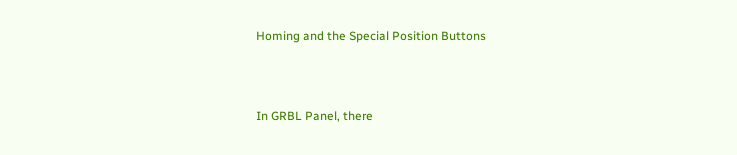Homing and the Special Position Buttons



In GRBL Panel, there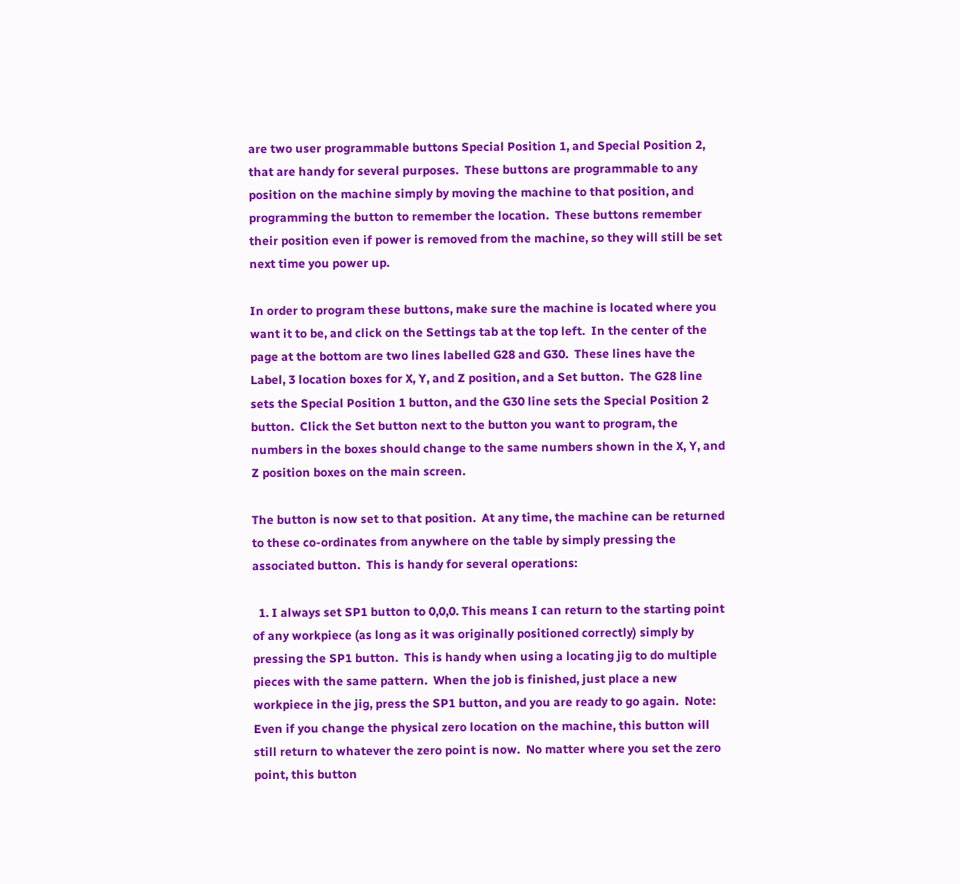are two user programmable buttons Special Position 1, and Special Position 2, that are handy for several purposes.  These buttons are programmable to any position on the machine simply by moving the machine to that position, and programming the button to remember the location.  These buttons remember their position even if power is removed from the machine, so they will still be set next time you power up.

In order to program these buttons, make sure the machine is located where you want it to be, and click on the Settings tab at the top left.  In the center of the page at the bottom are two lines labelled G28 and G30.  These lines have the Label, 3 location boxes for X, Y, and Z position, and a Set button.  The G28 line sets the Special Position 1 button, and the G30 line sets the Special Position 2 button.  Click the Set button next to the button you want to program, the numbers in the boxes should change to the same numbers shown in the X, Y, and Z position boxes on the main screen.

The button is now set to that position.  At any time, the machine can be returned to these co-ordinates from anywhere on the table by simply pressing the associated button.  This is handy for several operations:

  1. I always set SP1 button to 0,0,0. This means I can return to the starting point of any workpiece (as long as it was originally positioned correctly) simply by pressing the SP1 button.  This is handy when using a locating jig to do multiple pieces with the same pattern.  When the job is finished, just place a new workpiece in the jig, press the SP1 button, and you are ready to go again.  Note:  Even if you change the physical zero location on the machine, this button will still return to whatever the zero point is now.  No matter where you set the zero point, this button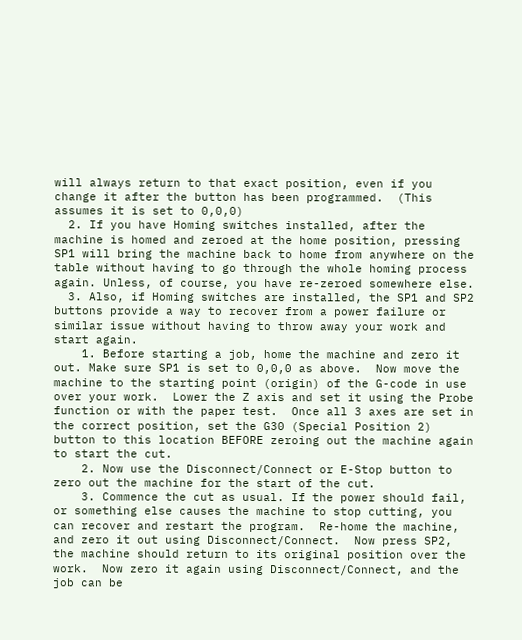will always return to that exact position, even if you change it after the button has been programmed.  (This assumes it is set to 0,0,0)
  2. If you have Homing switches installed, after the machine is homed and zeroed at the home position, pressing SP1 will bring the machine back to home from anywhere on the table without having to go through the whole homing process again. Unless, of course, you have re-zeroed somewhere else.
  3. Also, if Homing switches are installed, the SP1 and SP2 buttons provide a way to recover from a power failure or similar issue without having to throw away your work and start again.
    1. Before starting a job, home the machine and zero it out. Make sure SP1 is set to 0,0,0 as above.  Now move the machine to the starting point (origin) of the G-code in use over your work.  Lower the Z axis and set it using the Probe function or with the paper test.  Once all 3 axes are set in the correct position, set the G30 (Special Position 2) button to this location BEFORE zeroing out the machine again to start the cut.
    2. Now use the Disconnect/Connect or E-Stop button to zero out the machine for the start of the cut.
    3. Commence the cut as usual. If the power should fail, or something else causes the machine to stop cutting, you can recover and restart the program.  Re-home the machine, and zero it out using Disconnect/Connect.  Now press SP2, the machine should return to its original position over the work.  Now zero it again using Disconnect/Connect, and the job can be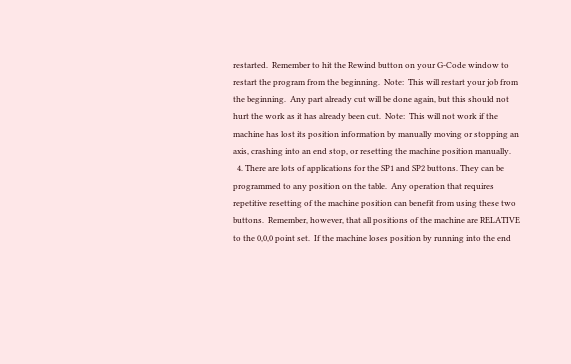restarted.  Remember to hit the Rewind button on your G-Code window to restart the program from the beginning.  Note:  This will restart your job from the beginning.  Any part already cut will be done again, but this should not hurt the work as it has already been cut.  Note:  This will not work if the machine has lost its position information by manually moving or stopping an axis, crashing into an end stop, or resetting the machine position manually.
  4. There are lots of applications for the SP1 and SP2 buttons. They can be programmed to any position on the table.  Any operation that requires repetitive resetting of the machine position can benefit from using these two buttons.  Remember, however, that all positions of the machine are RELATIVE to the 0,0,0 point set.  If the machine loses position by running into the end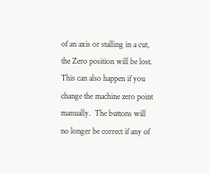of an axis or stalling in a cut, the Zero position will be lost.  This can also happen if you change the machine zero point manually.  The buttons will no longer be correct if any of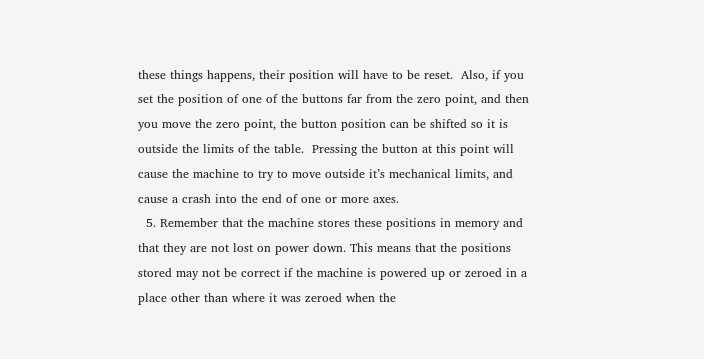these things happens, their position will have to be reset.  Also, if you set the position of one of the buttons far from the zero point, and then you move the zero point, the button position can be shifted so it is outside the limits of the table.  Pressing the button at this point will cause the machine to try to move outside it’s mechanical limits, and cause a crash into the end of one or more axes.
  5. Remember that the machine stores these positions in memory and that they are not lost on power down. This means that the positions stored may not be correct if the machine is powered up or zeroed in a place other than where it was zeroed when the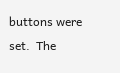buttons were set.  The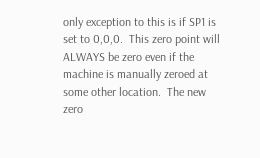only exception to this is if SP1 is set to 0,0,0.  This zero point will ALWAYS be zero even if the machine is manually zeroed at some other location.  The new zero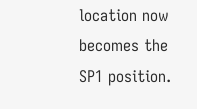location now becomes the SP1 position.